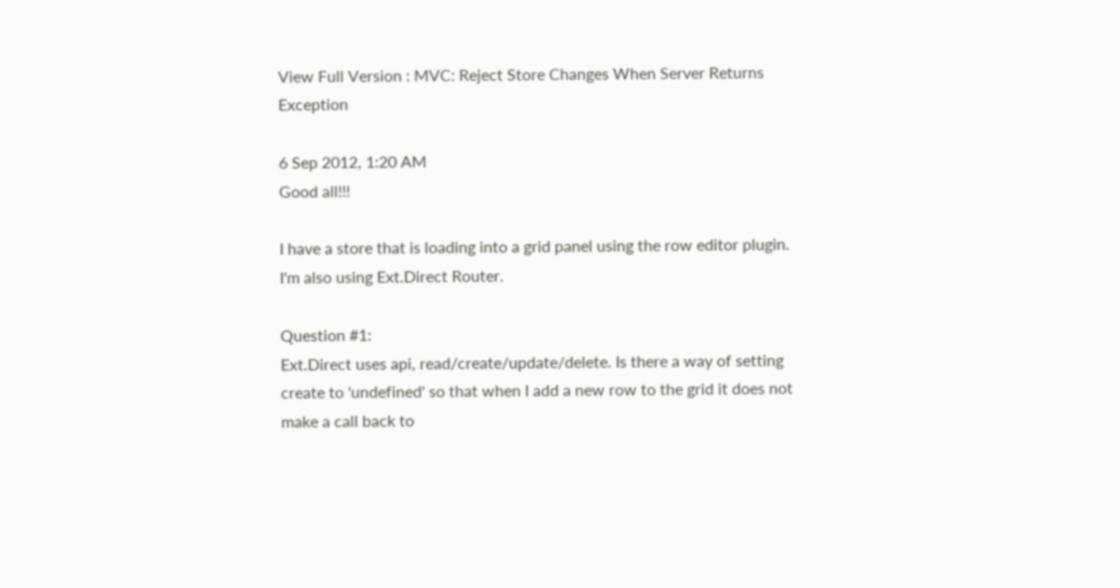View Full Version : MVC: Reject Store Changes When Server Returns Exception

6 Sep 2012, 1:20 AM
Good all!!!

I have a store that is loading into a grid panel using the row editor plugin. I'm also using Ext.Direct Router.

Question #1:
Ext.Direct uses api, read/create/update/delete. Is there a way of setting create to 'undefined' so that when I add a new row to the grid it does not make a call back to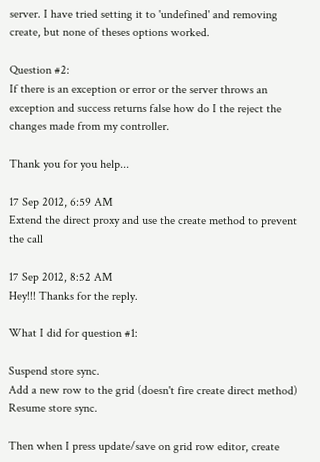server. I have tried setting it to 'undefined' and removing create, but none of theses options worked.

Question #2:
If there is an exception or error or the server throws an exception and success returns false how do I the reject the changes made from my controller.

Thank you for you help...

17 Sep 2012, 6:59 AM
Extend the direct proxy and use the create method to prevent the call

17 Sep 2012, 8:52 AM
Hey!!! Thanks for the reply.

What I did for question #1:

Suspend store sync.
Add a new row to the grid (doesn't fire create direct method)
Resume store sync.

Then when I press update/save on grid row editor, create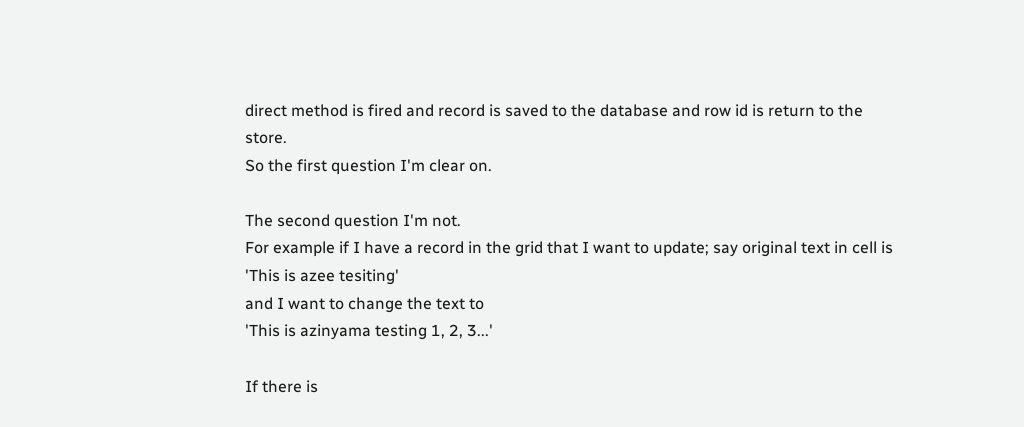direct method is fired and record is saved to the database and row id is return to the store.
So the first question I'm clear on.

The second question I'm not.
For example if I have a record in the grid that I want to update; say original text in cell is
'This is azee tesiting'
and I want to change the text to
'This is azinyama testing 1, 2, 3...'

If there is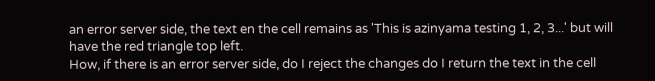an error server side, the text en the cell remains as 'This is azinyama testing 1, 2, 3...' but will have the red triangle top left.
How, if there is an error server side, do I reject the changes do I return the text in the cell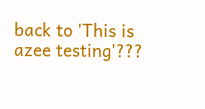back to 'This is azee testing'???